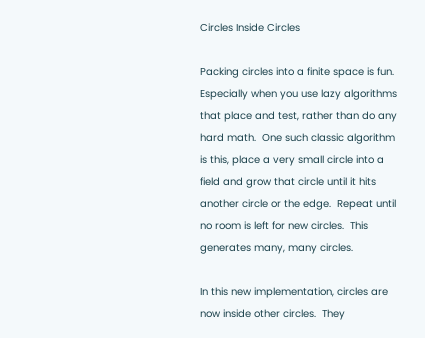Circles Inside Circles

Packing circles into a finite space is fun.  Especially when you use lazy algorithms that place and test, rather than do any hard math.  One such classic algorithm is this, place a very small circle into a field and grow that circle until it hits another circle or the edge.  Repeat until no room is left for new circles.  This generates many, many circles.

In this new implementation, circles are now inside other circles.  They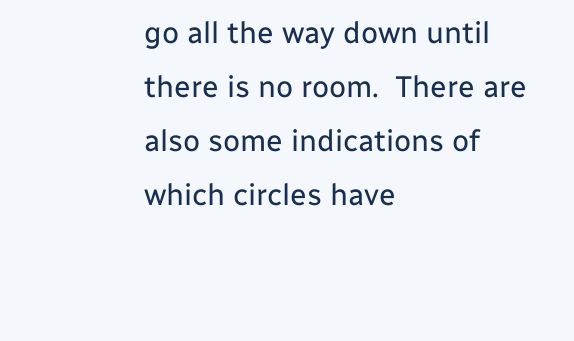go all the way down until there is no room.  There are also some indications of which circles have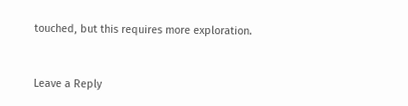touched, but this requires more exploration.


Leave a Reply